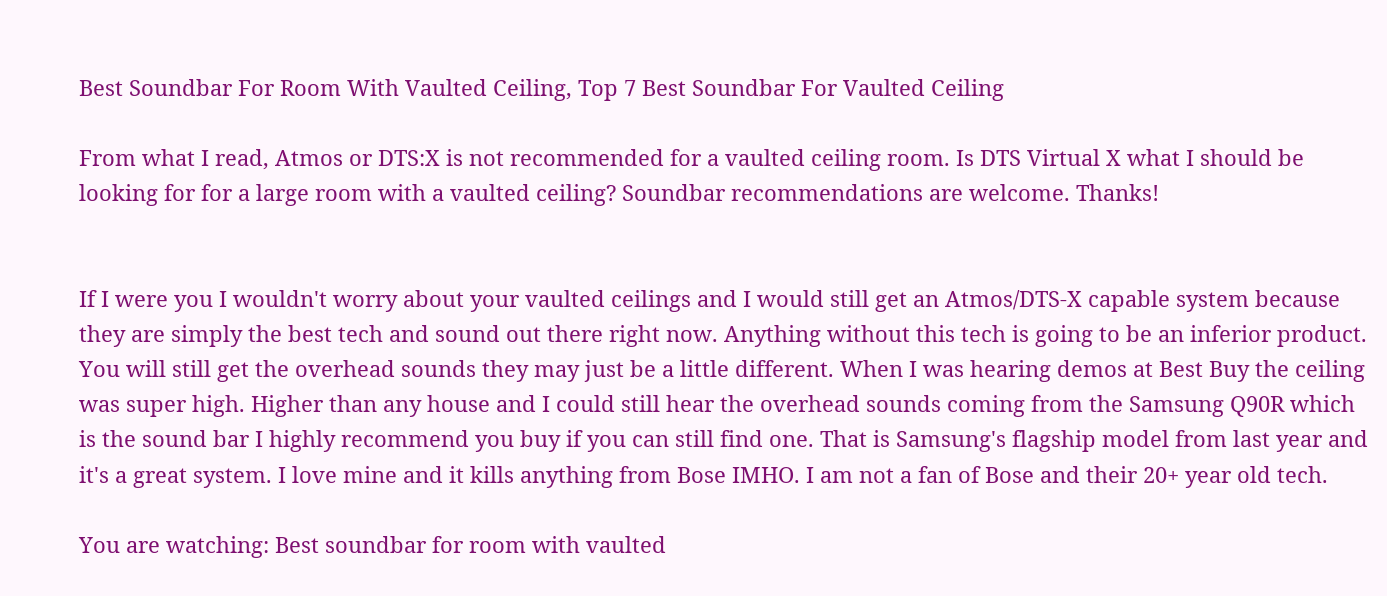Best Soundbar For Room With Vaulted Ceiling, Top 7 Best Soundbar For Vaulted Ceiling

From what I read, Atmos or DTS:X is not recommended for a vaulted ceiling room. Is DTS Virtual X what I should be looking for for a large room with a vaulted ceiling? Soundbar recommendations are welcome. Thanks!


If I were you I wouldn't worry about your vaulted ceilings and I would still get an Atmos/DTS-X capable system because they are simply the best tech and sound out there right now. Anything without this tech is going to be an inferior product. You will still get the overhead sounds they may just be a little different. When I was hearing demos at Best Buy the ceiling was super high. Higher than any house and I could still hear the overhead sounds coming from the Samsung Q90R which is the sound bar I highly recommend you buy if you can still find one. That is Samsung's flagship model from last year and it's a great system. I love mine and it kills anything from Bose IMHO. I am not a fan of Bose and their 20+ year old tech.

You are watching: Best soundbar for room with vaulted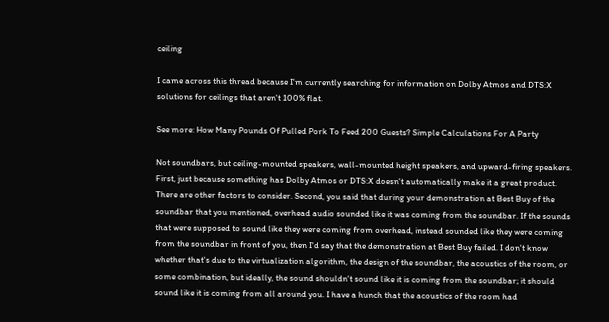ceiling

I came across this thread because I'm currently searching for information on Dolby Atmos and DTS:X solutions for ceilings that aren't 100% flat.

See more: How Many Pounds Of Pulled Pork To Feed 200 Guests? Simple Calculations For A Party

Not soundbars, but ceiling-mounted speakers, wall-mounted height speakers, and upward-firing speakers. First, just because something has Dolby Atmos or DTS:X doesn't automatically make it a great product. There are other factors to consider. Second, you said that during your demonstration at Best Buy of the soundbar that you mentioned, overhead audio sounded like it was coming from the soundbar. If the sounds that were supposed to sound like they were coming from overhead, instead sounded like they were coming from the soundbar in front of you, then I'd say that the demonstration at Best Buy failed. I don't know whether that's due to the virtualization algorithm, the design of the soundbar, the acoustics of the room, or some combination, but ideally, the sound shouldn't sound like it is coming from the soundbar; it should sound like it is coming from all around you. I have a hunch that the acoustics of the room had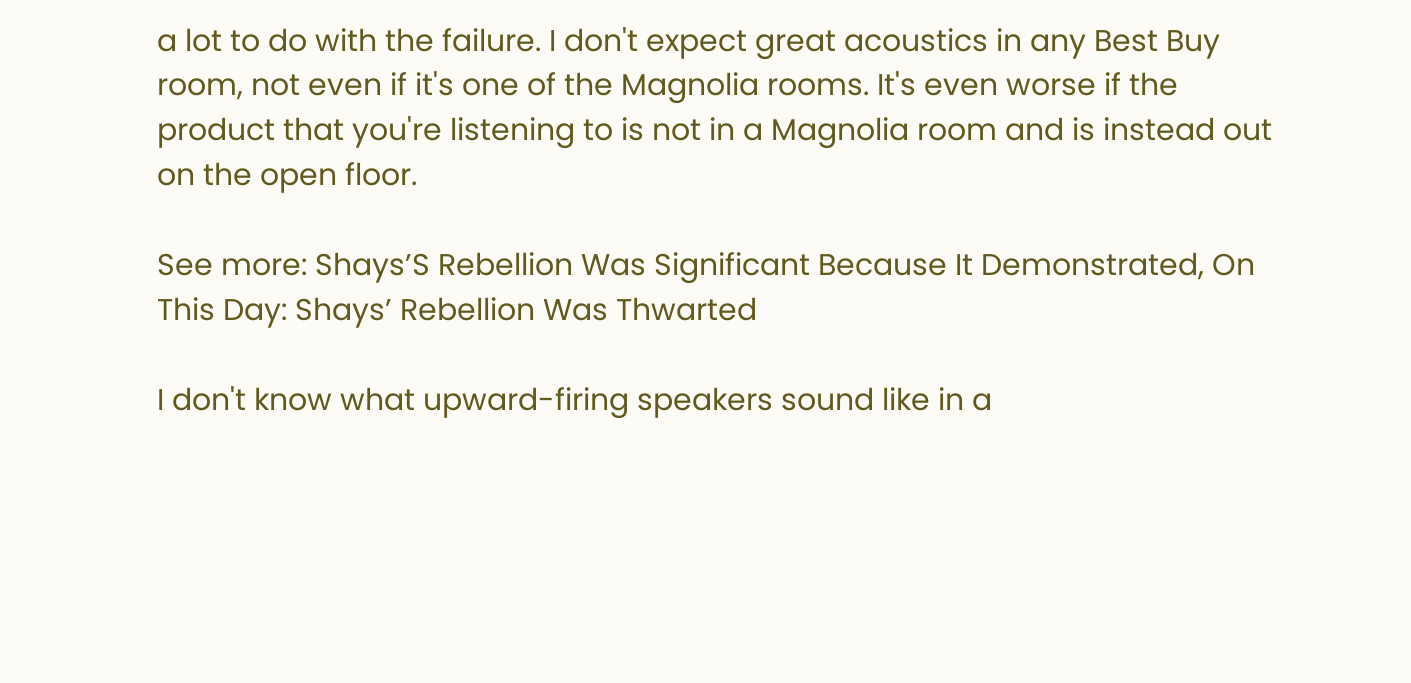a lot to do with the failure. I don't expect great acoustics in any Best Buy room, not even if it's one of the Magnolia rooms. It's even worse if the product that you're listening to is not in a Magnolia room and is instead out on the open floor.

See more: Shays’S Rebellion Was Significant Because It Demonstrated, On This Day: Shays’ Rebellion Was Thwarted

I don't know what upward-firing speakers sound like in a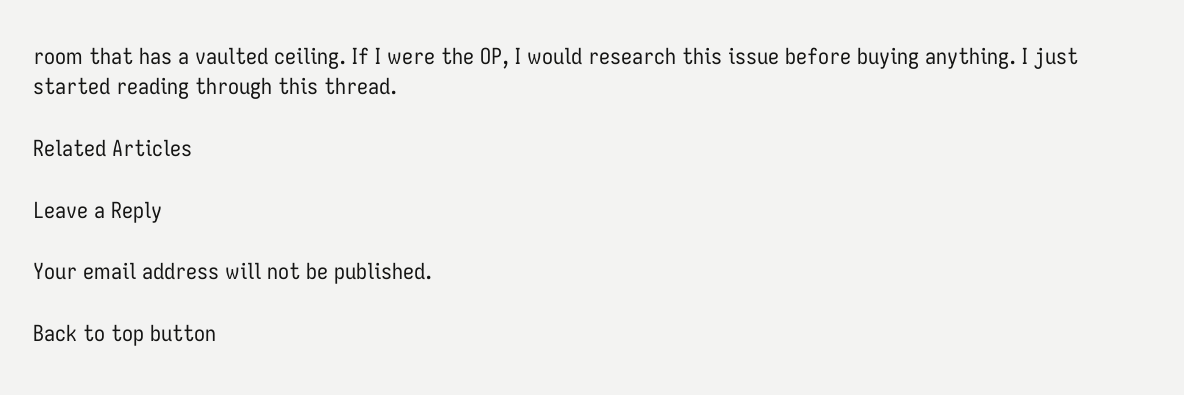room that has a vaulted ceiling. If I were the OP, I would research this issue before buying anything. I just started reading through this thread.

Related Articles

Leave a Reply

Your email address will not be published.

Back to top button